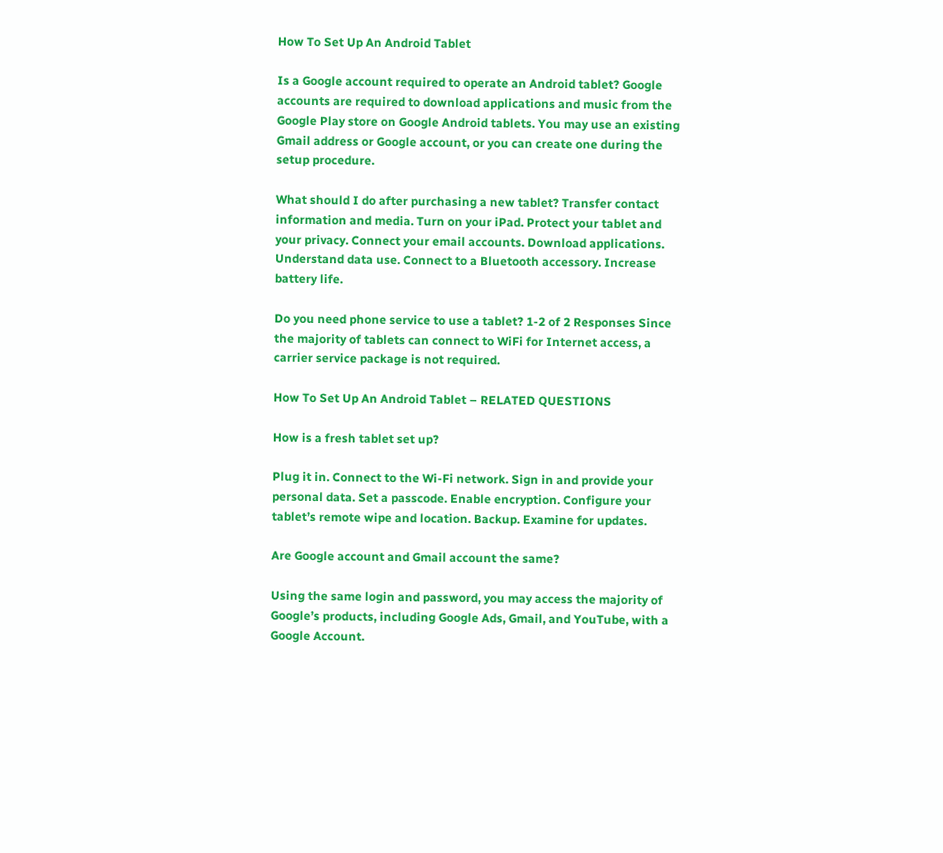How To Set Up An Android Tablet

Is a Google account required to operate an Android tablet? Google accounts are required to download applications and music from the Google Play store on Google Android tablets. You may use an existing Gmail address or Google account, or you can create one during the setup procedure.

What should I do after purchasing a new tablet? Transfer contact information and media. Turn on your iPad. Protect your tablet and your privacy. Connect your email accounts. Download applications. Understand data use. Connect to a Bluetooth accessory. Increase battery life.

Do you need phone service to use a tablet? 1-2 of 2 Responses Since the majority of tablets can connect to WiFi for Internet access, a carrier service package is not required.

How To Set Up An Android Tablet – RELATED QUESTIONS

How is a fresh tablet set up?

Plug it in. Connect to the Wi-Fi network. Sign in and provide your personal data. Set a passcode. Enable encryption. Configure your tablet’s remote wipe and location. Backup. Examine for updates.

Are Google account and Gmail account the same?

Using the same login and password, you may access the majority of Google’s products, including Google Ads, Gmail, and YouTube, with a Google Account.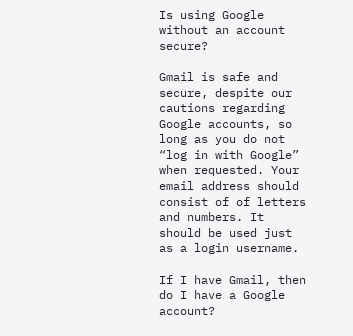Is using Google without an account secure?

Gmail is safe and secure, despite our cautions regarding Google accounts, so long as you do not “log in with Google” when requested. Your email address should consist of of letters and numbers. It should be used just as a login username.

If I have Gmail, then do I have a Google account?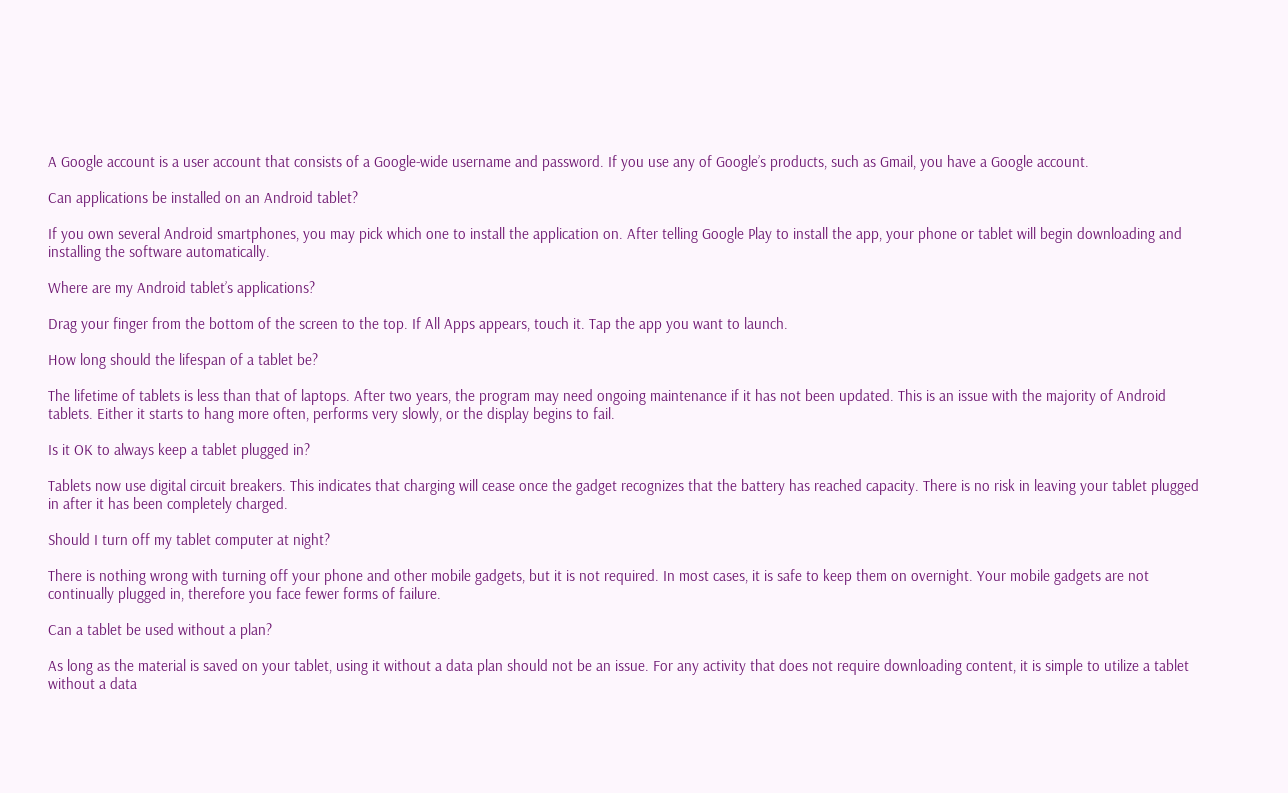A Google account is a user account that consists of a Google-wide username and password. If you use any of Google’s products, such as Gmail, you have a Google account.

Can applications be installed on an Android tablet?

If you own several Android smartphones, you may pick which one to install the application on. After telling Google Play to install the app, your phone or tablet will begin downloading and installing the software automatically.

Where are my Android tablet’s applications?

Drag your finger from the bottom of the screen to the top. If All Apps appears, touch it. Tap the app you want to launch.

How long should the lifespan of a tablet be?

The lifetime of tablets is less than that of laptops. After two years, the program may need ongoing maintenance if it has not been updated. This is an issue with the majority of Android tablets. Either it starts to hang more often, performs very slowly, or the display begins to fail.

Is it OK to always keep a tablet plugged in?

Tablets now use digital circuit breakers. This indicates that charging will cease once the gadget recognizes that the battery has reached capacity. There is no risk in leaving your tablet plugged in after it has been completely charged.

Should I turn off my tablet computer at night?

There is nothing wrong with turning off your phone and other mobile gadgets, but it is not required. In most cases, it is safe to keep them on overnight. Your mobile gadgets are not continually plugged in, therefore you face fewer forms of failure.

Can a tablet be used without a plan?

As long as the material is saved on your tablet, using it without a data plan should not be an issue. For any activity that does not require downloading content, it is simple to utilize a tablet without a data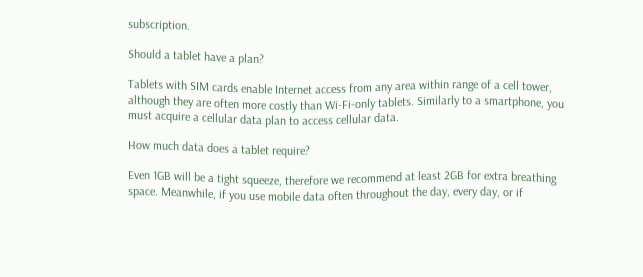subscription.

Should a tablet have a plan?

Tablets with SIM cards enable Internet access from any area within range of a cell tower, although they are often more costly than Wi-Fi-only tablets. Similarly to a smartphone, you must acquire a cellular data plan to access cellular data.

How much data does a tablet require?

Even 1GB will be a tight squeeze, therefore we recommend at least 2GB for extra breathing space. Meanwhile, if you use mobile data often throughout the day, every day, or if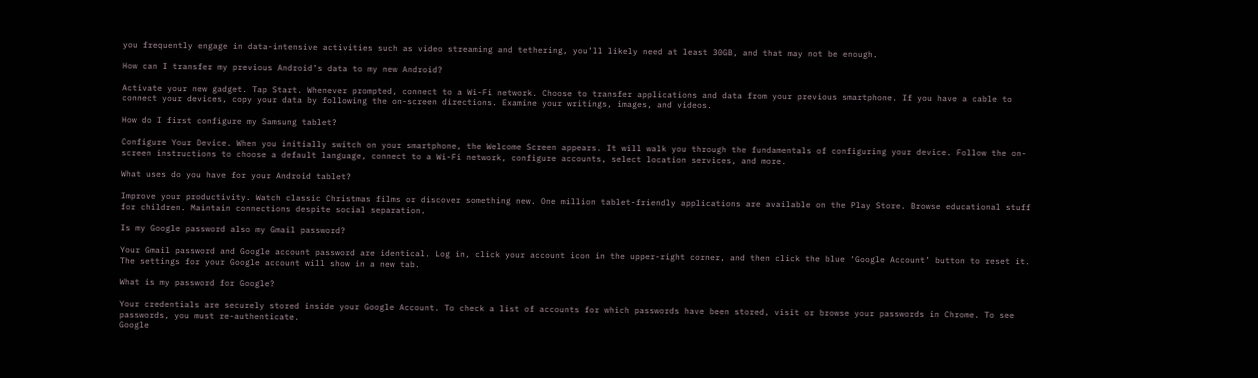you frequently engage in data-intensive activities such as video streaming and tethering, you’ll likely need at least 30GB, and that may not be enough.

How can I transfer my previous Android’s data to my new Android?

Activate your new gadget. Tap Start. Whenever prompted, connect to a Wi-Fi network. Choose to transfer applications and data from your previous smartphone. If you have a cable to connect your devices, copy your data by following the on-screen directions. Examine your writings, images, and videos.

How do I first configure my Samsung tablet?

Configure Your Device. When you initially switch on your smartphone, the Welcome Screen appears. It will walk you through the fundamentals of configuring your device. Follow the on-screen instructions to choose a default language, connect to a Wi-Fi network, configure accounts, select location services, and more.

What uses do you have for your Android tablet?

Improve your productivity. Watch classic Christmas films or discover something new. One million tablet-friendly applications are available on the Play Store. Browse educational stuff for children. Maintain connections despite social separation.

Is my Google password also my Gmail password?

Your Gmail password and Google account password are identical. Log in, click your account icon in the upper-right corner, and then click the blue ‘Google Account’ button to reset it. The settings for your Google account will show in a new tab.

What is my password for Google?

Your credentials are securely stored inside your Google Account. To check a list of accounts for which passwords have been stored, visit or browse your passwords in Chrome. To see passwords, you must re-authenticate.
Google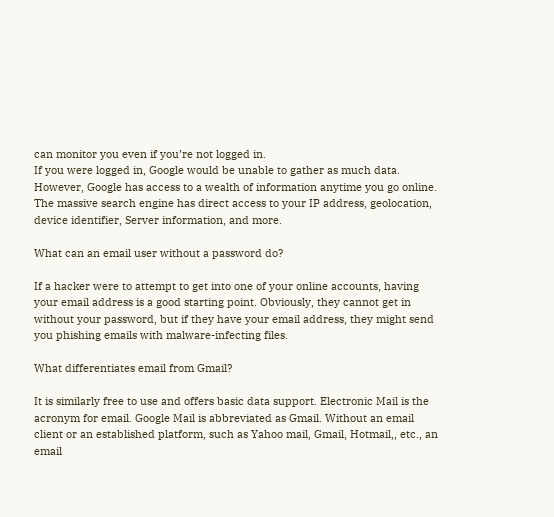can monitor you even if you’re not logged in.
If you were logged in, Google would be unable to gather as much data. However, Google has access to a wealth of information anytime you go online. The massive search engine has direct access to your IP address, geolocation, device identifier, Server information, and more.

What can an email user without a password do?

If a hacker were to attempt to get into one of your online accounts, having your email address is a good starting point. Obviously, they cannot get in without your password, but if they have your email address, they might send you phishing emails with malware-infecting files.

What differentiates email from Gmail?

It is similarly free to use and offers basic data support. Electronic Mail is the acronym for email. Google Mail is abbreviated as Gmail. Without an email client or an established platform, such as Yahoo mail, Gmail, Hotmail,, etc., an email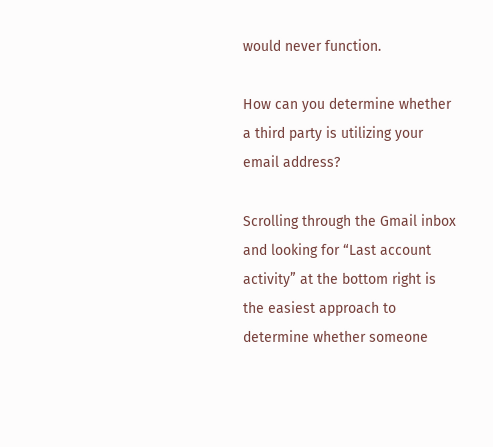would never function.

How can you determine whether a third party is utilizing your email address?

Scrolling through the Gmail inbox and looking for “Last account activity” at the bottom right is the easiest approach to determine whether someone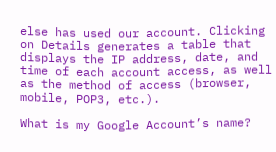else has used our account. Clicking on Details generates a table that displays the IP address, date, and time of each account access, as well as the method of access (browser, mobile, POP3, etc.).

What is my Google Account’s name?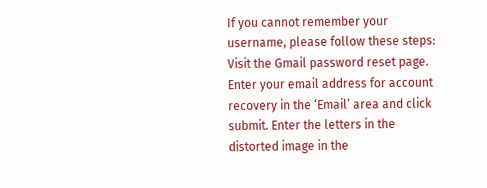If you cannot remember your username, please follow these steps: Visit the Gmail password reset page. Enter your email address for account recovery in the ‘Email’ area and click submit. Enter the letters in the distorted image in the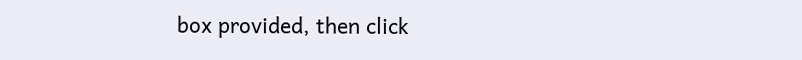box provided, then click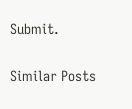Submit.

Similar Posts